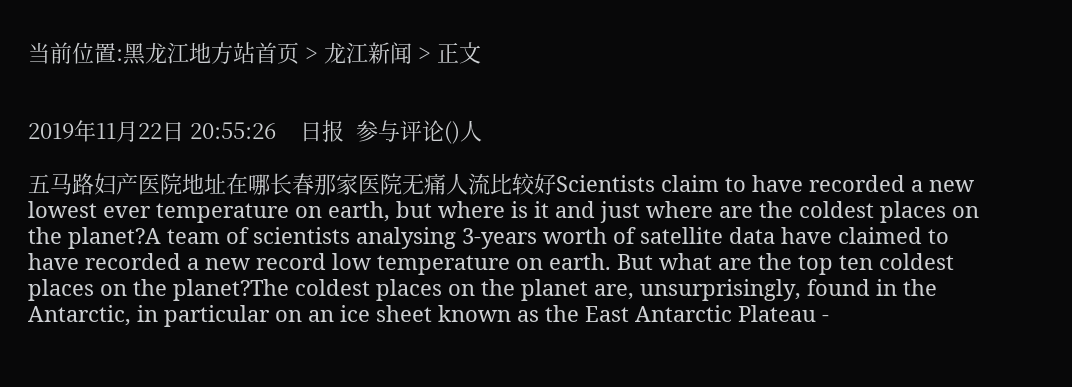当前位置:黑龙江地方站首页 > 龙江新闻 > 正文


2019年11月22日 20:55:26    日报  参与评论()人

五马路妇产医院地址在哪长春那家医院无痛人流比较好Scientists claim to have recorded a new lowest ever temperature on earth, but where is it and just where are the coldest places on the planet?A team of scientists analysing 3-years worth of satellite data have claimed to have recorded a new record low temperature on earth. But what are the top ten coldest places on the planet?The coldest places on the planet are, unsurprisingly, found in the Antarctic, in particular on an ice sheet known as the East Antarctic Plateau -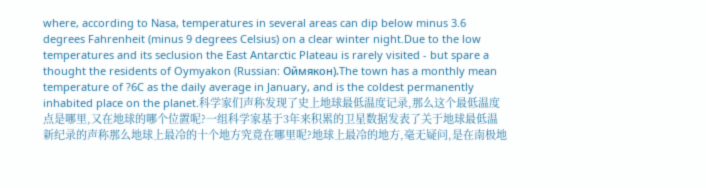where, according to Nasa, temperatures in several areas can dip below minus 3.6 degrees Fahrenheit (minus 9 degrees Celsius) on a clear winter night.Due to the low temperatures and its seclusion the East Antarctic Plateau is rarely visited - but spare a thought the residents of Oymyakon (Russian: Оймякон).The town has a monthly mean temperature of ?6C as the daily average in January, and is the coldest permanently inhabited place on the planet.科学家们声称发现了史上地球最低温度记录,那么这个最低温度点是哪里,又在地球的哪个位置呢?一组科学家基于3年来积累的卫星数据发表了关于地球最低温新纪录的声称那么地球上最冷的十个地方究竟在哪里呢?地球上最冷的地方,毫无疑问,是在南极地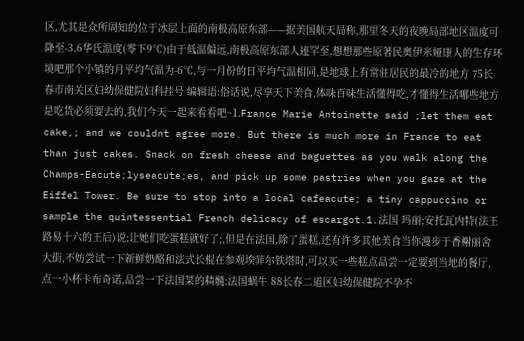区,尤其是众所周知的位于冰层上面的南极高原东部——据美国航天局称,那里冬天的夜晚局部地区温度可降至-3.6华氏温度(零下9℃)由于低温偏远,南极高原东部人迹罕至,想想那些原著民奥伊米娅康人的生存环境吧那个小镇的月平均气温为-6℃,与一月份的日平均气温相同,是地球上有常驻居民的最冷的地方 75长春市南关区妇幼保健院妇科挂号 编辑语:俗话说,尽享天下美食,体味百味生活懂得吃,才懂得生活哪些地方是吃货必须要去的,我们今天一起来看看吧~1.France Marie Antoinette said ;let them eat cake,; and we couldnt agree more. But there is much more in France to eat than just cakes. Snack on fresh cheese and baguettes as you walk along the Champs-Eacute;lyseacute;es, and pick up some pastries when you gaze at the Eiffel Tower. Be sure to stop into a local cafeacute; a tiny cappuccino or sample the quintessential French delicacy of escargot.1.法国 玛丽;安托瓦内特(法王路易十六的王后)说;让她们吃蛋糕就好了;,但是在法国,除了蛋糕,还有许多其他美食当你漫步于香榭丽舍大街,不妨尝试一下新鲜奶酪和法式长棍在参观埃菲尔铁塔时,可以买一些糕点品尝一定要到当地的餐厅,点一小杯卡布奇诺,品尝一下法国菜的精髓:法国蜗牛 88长春二道区妇幼保健院不孕不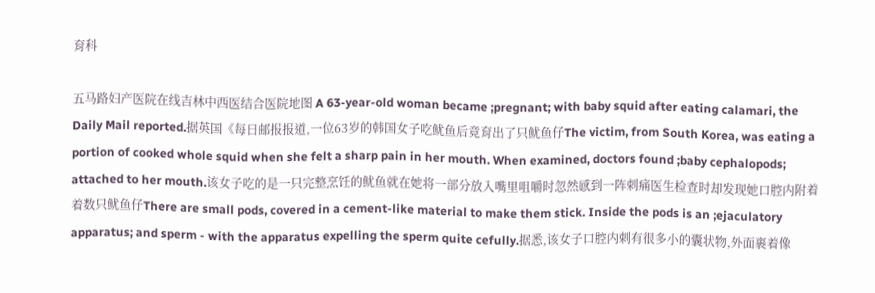育科

五马路妇产医院在线吉林中西医结合医院地图 A 63-year-old woman became ;pregnant; with baby squid after eating calamari, the Daily Mail reported.据英国《每日邮报报道,一位63岁的韩国女子吃鱿鱼后竟育出了只鱿鱼仔The victim, from South Korea, was eating a portion of cooked whole squid when she felt a sharp pain in her mouth. When examined, doctors found ;baby cephalopods; attached to her mouth.该女子吃的是一只完整烹饪的鱿鱼就在她将一部分放入嘴里咀嚼时忽然感到一阵刺痛医生检查时却发现她口腔内附着着数只鱿鱼仔There are small pods, covered in a cement-like material to make them stick. Inside the pods is an ;ejaculatory apparatus; and sperm - with the apparatus expelling the sperm quite cefully.据悉,该女子口腔内刺有很多小的囊状物,外面裹着像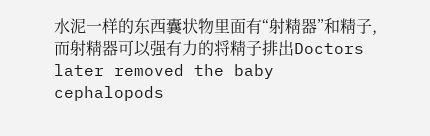水泥一样的东西囊状物里面有“射精器”和精子,而射精器可以强有力的将精子排出Doctors later removed the baby cephalopods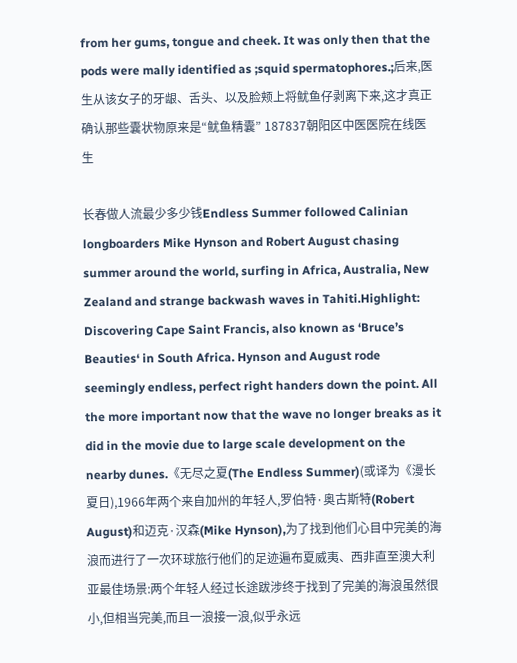from her gums, tongue and cheek. It was only then that the pods were mally identified as ;squid spermatophores.;后来,医生从该女子的牙龈、舌头、以及脸颊上将鱿鱼仔剥离下来,这才真正确认那些囊状物原来是“鱿鱼精囊” 187837朝阳区中医医院在线医生

长春做人流最少多少钱Endless Summer followed Calinian longboarders Mike Hynson and Robert August chasing summer around the world, surfing in Africa, Australia, New Zealand and strange backwash waves in Tahiti.Highlight: Discovering Cape Saint Francis, also known as ‘Bruce’s Beauties‘ in South Africa. Hynson and August rode seemingly endless, perfect right handers down the point. All the more important now that the wave no longer breaks as it did in the movie due to large scale development on the nearby dunes.《无尽之夏(The Endless Summer)(或译为《漫长夏日),1966年两个来自加州的年轻人,罗伯特·奥古斯特(Robert August)和迈克·汉森(Mike Hynson),为了找到他们心目中完美的海浪而进行了一次环球旅行他们的足迹遍布夏威夷、西非直至澳大利亚最佳场景:两个年轻人经过长途跋涉终于找到了完美的海浪虽然很小,但相当完美,而且一浪接一浪,似乎永远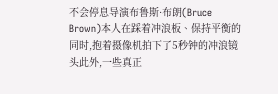不会停息导演布鲁斯·布朗(Bruce Brown)本人在踩着冲浪板、保持平衡的同时,抱着摄像机拍下了5秒钟的冲浪镜头此外,一些真正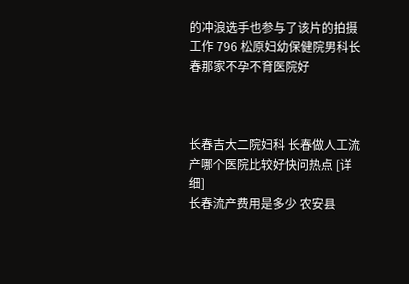的冲浪选手也参与了该片的拍摄工作 796 松原妇幼保健院男科长春那家不孕不育医院好



长春吉大二院妇科 长春做人工流产哪个医院比较好快问热点 [详细]
长春流产费用是多少 农安县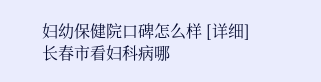妇幼保健院口碑怎么样 [详细]
长春市看妇科病哪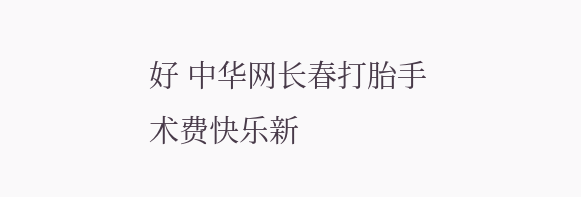好 中华网长春打胎手术费快乐新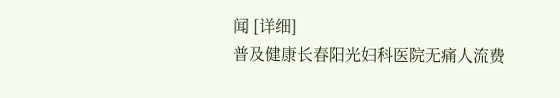闻 [详细]
普及健康长春阳光妇科医院无痛人流费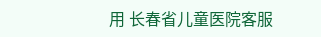用 长春省儿童医院客服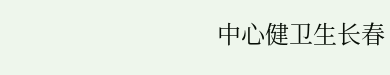中心健卫生长春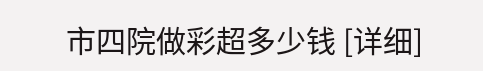市四院做彩超多少钱 [详细]